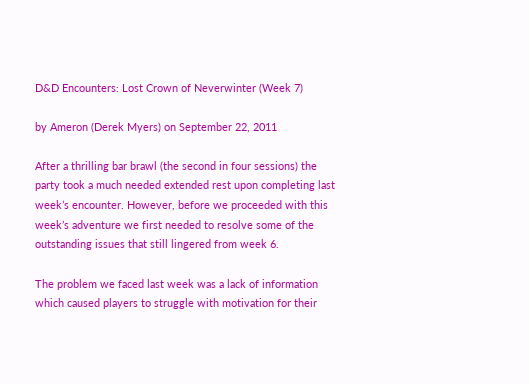D&D Encounters: Lost Crown of Neverwinter (Week 7)

by Ameron (Derek Myers) on September 22, 2011

After a thrilling bar brawl (the second in four sessions) the party took a much needed extended rest upon completing last week’s encounter. However, before we proceeded with this week’s adventure we first needed to resolve some of the outstanding issues that still lingered from week 6.

The problem we faced last week was a lack of information which caused players to struggle with motivation for their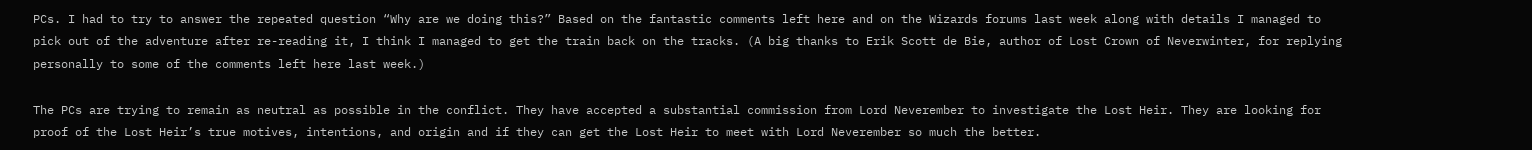PCs. I had to try to answer the repeated question “Why are we doing this?” Based on the fantastic comments left here and on the Wizards forums last week along with details I managed to pick out of the adventure after re-reading it, I think I managed to get the train back on the tracks. (A big thanks to Erik Scott de Bie, author of Lost Crown of Neverwinter, for replying personally to some of the comments left here last week.)

The PCs are trying to remain as neutral as possible in the conflict. They have accepted a substantial commission from Lord Neverember to investigate the Lost Heir. They are looking for proof of the Lost Heir’s true motives, intentions, and origin and if they can get the Lost Heir to meet with Lord Neverember so much the better.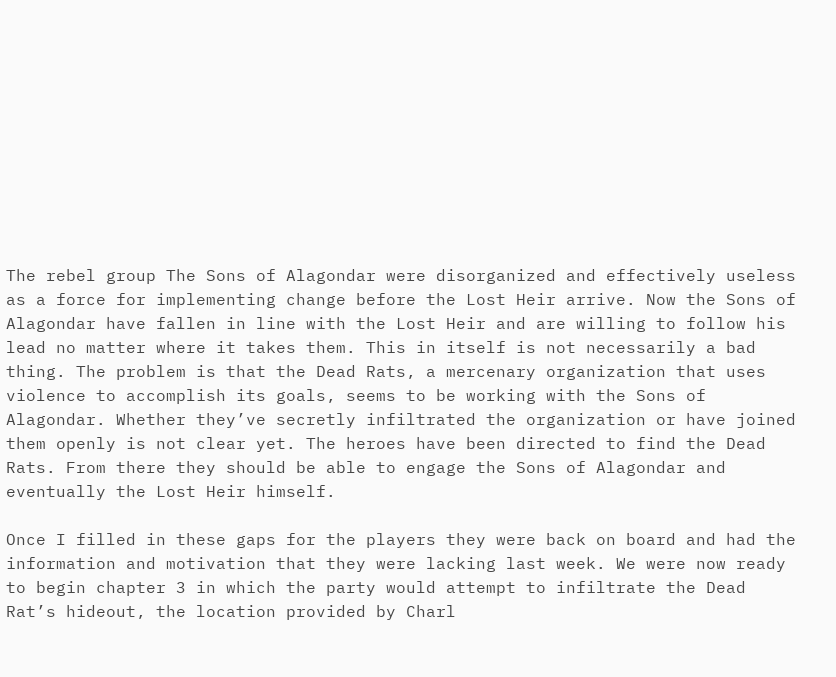The rebel group The Sons of Alagondar were disorganized and effectively useless as a force for implementing change before the Lost Heir arrive. Now the Sons of Alagondar have fallen in line with the Lost Heir and are willing to follow his lead no matter where it takes them. This in itself is not necessarily a bad thing. The problem is that the Dead Rats, a mercenary organization that uses violence to accomplish its goals, seems to be working with the Sons of Alagondar. Whether they’ve secretly infiltrated the organization or have joined them openly is not clear yet. The heroes have been directed to find the Dead Rats. From there they should be able to engage the Sons of Alagondar and eventually the Lost Heir himself.

Once I filled in these gaps for the players they were back on board and had the information and motivation that they were lacking last week. We were now ready to begin chapter 3 in which the party would attempt to infiltrate the Dead Rat’s hideout, the location provided by Charl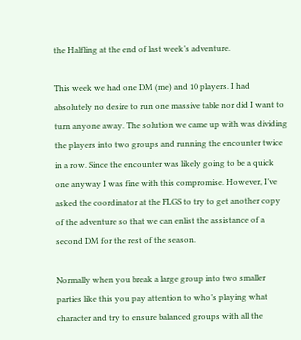the Halfling at the end of last week’s adventure.

This week we had one DM (me) and 10 players. I had absolutely no desire to run one massive table nor did I want to turn anyone away. The solution we came up with was dividing the players into two groups and running the encounter twice in a row. Since the encounter was likely going to be a quick one anyway I was fine with this compromise. However, I’ve asked the coordinator at the FLGS to try to get another copy of the adventure so that we can enlist the assistance of a second DM for the rest of the season.

Normally when you break a large group into two smaller parties like this you pay attention to who’s playing what character and try to ensure balanced groups with all the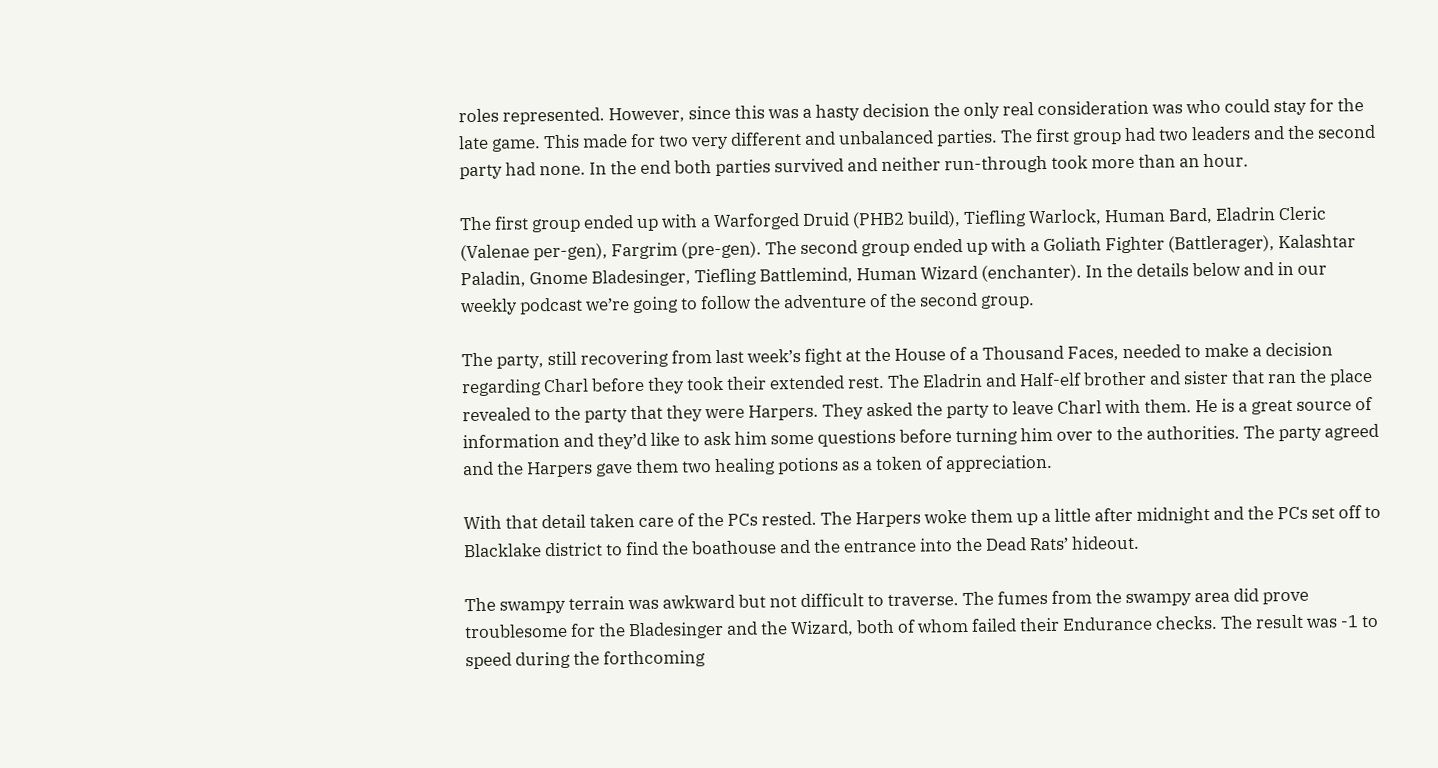roles represented. However, since this was a hasty decision the only real consideration was who could stay for the late game. This made for two very different and unbalanced parties. The first group had two leaders and the second party had none. In the end both parties survived and neither run-through took more than an hour.

The first group ended up with a Warforged Druid (PHB2 build), Tiefling Warlock, Human Bard, Eladrin Cleric (Valenae per-gen), Fargrim (pre-gen). The second group ended up with a Goliath Fighter (Battlerager), Kalashtar Paladin, Gnome Bladesinger, Tiefling Battlemind, Human Wizard (enchanter). In the details below and in our weekly podcast we’re going to follow the adventure of the second group.

The party, still recovering from last week’s fight at the House of a Thousand Faces, needed to make a decision regarding Charl before they took their extended rest. The Eladrin and Half-elf brother and sister that ran the place revealed to the party that they were Harpers. They asked the party to leave Charl with them. He is a great source of information and they’d like to ask him some questions before turning him over to the authorities. The party agreed and the Harpers gave them two healing potions as a token of appreciation.

With that detail taken care of the PCs rested. The Harpers woke them up a little after midnight and the PCs set off to Blacklake district to find the boathouse and the entrance into the Dead Rats’ hideout.

The swampy terrain was awkward but not difficult to traverse. The fumes from the swampy area did prove troublesome for the Bladesinger and the Wizard, both of whom failed their Endurance checks. The result was -1 to speed during the forthcoming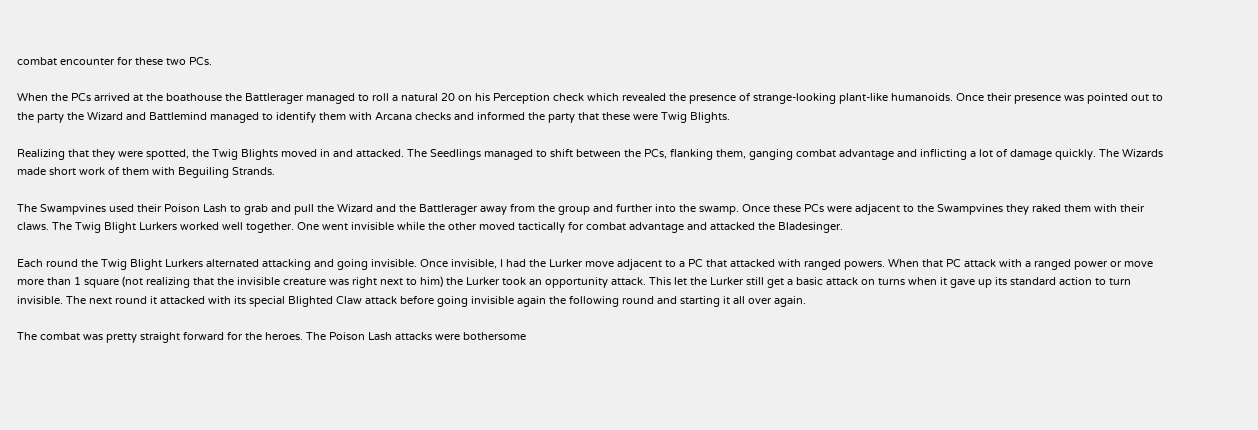combat encounter for these two PCs.

When the PCs arrived at the boathouse the Battlerager managed to roll a natural 20 on his Perception check which revealed the presence of strange-looking plant-like humanoids. Once their presence was pointed out to the party the Wizard and Battlemind managed to identify them with Arcana checks and informed the party that these were Twig Blights.

Realizing that they were spotted, the Twig Blights moved in and attacked. The Seedlings managed to shift between the PCs, flanking them, ganging combat advantage and inflicting a lot of damage quickly. The Wizards made short work of them with Beguiling Strands.

The Swampvines used their Poison Lash to grab and pull the Wizard and the Battlerager away from the group and further into the swamp. Once these PCs were adjacent to the Swampvines they raked them with their claws. The Twig Blight Lurkers worked well together. One went invisible while the other moved tactically for combat advantage and attacked the Bladesinger.

Each round the Twig Blight Lurkers alternated attacking and going invisible. Once invisible, I had the Lurker move adjacent to a PC that attacked with ranged powers. When that PC attack with a ranged power or move more than 1 square (not realizing that the invisible creature was right next to him) the Lurker took an opportunity attack. This let the Lurker still get a basic attack on turns when it gave up its standard action to turn invisible. The next round it attacked with its special Blighted Claw attack before going invisible again the following round and starting it all over again.

The combat was pretty straight forward for the heroes. The Poison Lash attacks were bothersome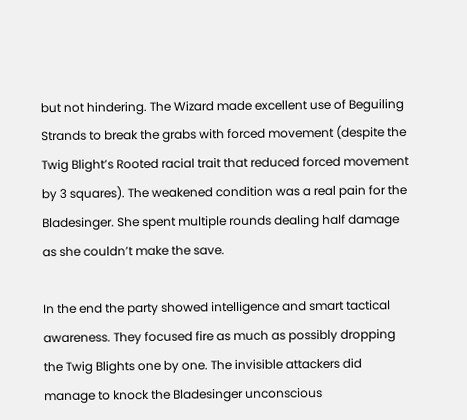but not hindering. The Wizard made excellent use of Beguiling Strands to break the grabs with forced movement (despite the Twig Blight’s Rooted racial trait that reduced forced movement by 3 squares). The weakened condition was a real pain for the Bladesinger. She spent multiple rounds dealing half damage as she couldn’t make the save.

In the end the party showed intelligence and smart tactical awareness. They focused fire as much as possibly dropping the Twig Blights one by one. The invisible attackers did manage to knock the Bladesinger unconscious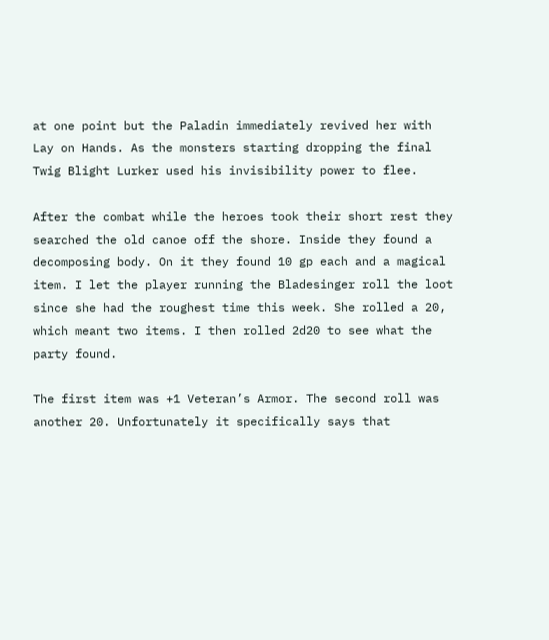at one point but the Paladin immediately revived her with Lay on Hands. As the monsters starting dropping the final Twig Blight Lurker used his invisibility power to flee.

After the combat while the heroes took their short rest they searched the old canoe off the shore. Inside they found a decomposing body. On it they found 10 gp each and a magical item. I let the player running the Bladesinger roll the loot since she had the roughest time this week. She rolled a 20, which meant two items. I then rolled 2d20 to see what the party found.

The first item was +1 Veteran’s Armor. The second roll was another 20. Unfortunately it specifically says that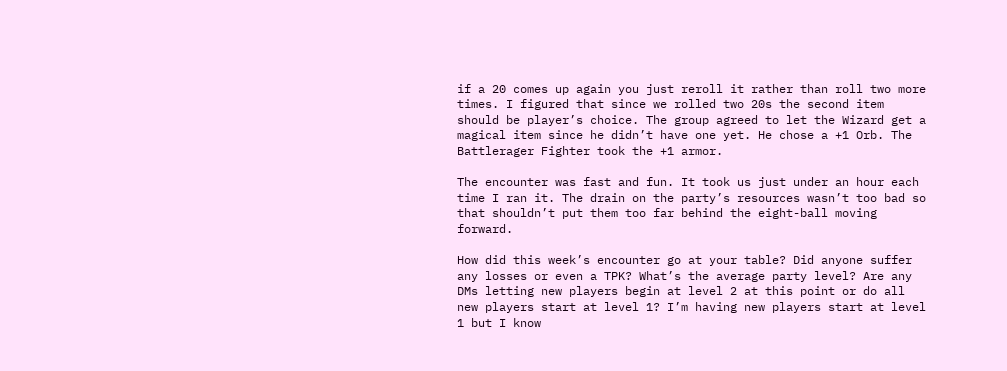if a 20 comes up again you just reroll it rather than roll two more times. I figured that since we rolled two 20s the second item should be player’s choice. The group agreed to let the Wizard get a magical item since he didn’t have one yet. He chose a +1 Orb. The Battlerager Fighter took the +1 armor.

The encounter was fast and fun. It took us just under an hour each time I ran it. The drain on the party’s resources wasn’t too bad so that shouldn’t put them too far behind the eight-ball moving forward.

How did this week’s encounter go at your table? Did anyone suffer any losses or even a TPK? What’s the average party level? Are any DMs letting new players begin at level 2 at this point or do all new players start at level 1? I’m having new players start at level 1 but I know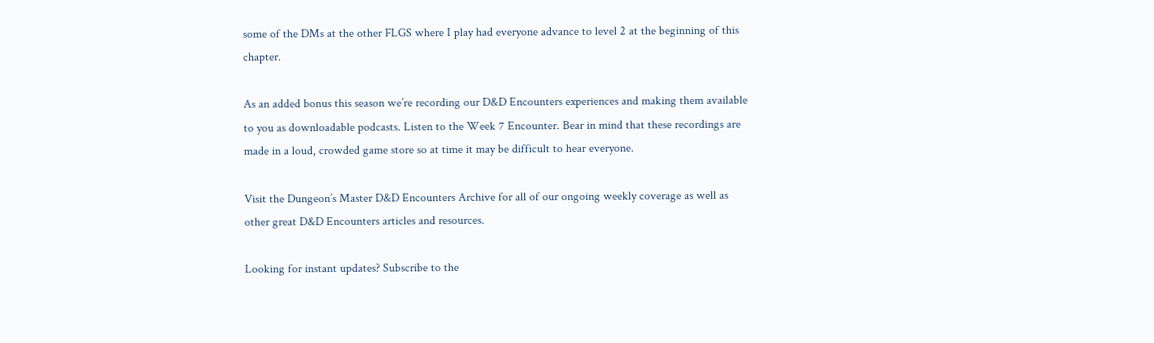some of the DMs at the other FLGS where I play had everyone advance to level 2 at the beginning of this chapter.

As an added bonus this season we’re recording our D&D Encounters experiences and making them available to you as downloadable podcasts. Listen to the Week 7 Encounter. Bear in mind that these recordings are made in a loud, crowded game store so at time it may be difficult to hear everyone.

Visit the Dungeon’s Master D&D Encounters Archive for all of our ongoing weekly coverage as well as other great D&D Encounters articles and resources.

Looking for instant updates? Subscribe to the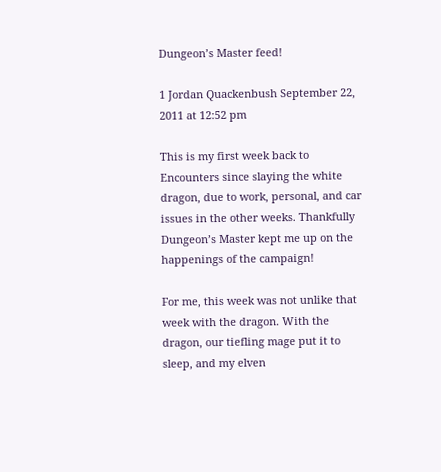Dungeon’s Master feed!

1 Jordan Quackenbush September 22, 2011 at 12:52 pm

This is my first week back to Encounters since slaying the white dragon, due to work, personal, and car issues in the other weeks. Thankfully Dungeon’s Master kept me up on the happenings of the campaign!

For me, this week was not unlike that week with the dragon. With the dragon, our tiefling mage put it to sleep, and my elven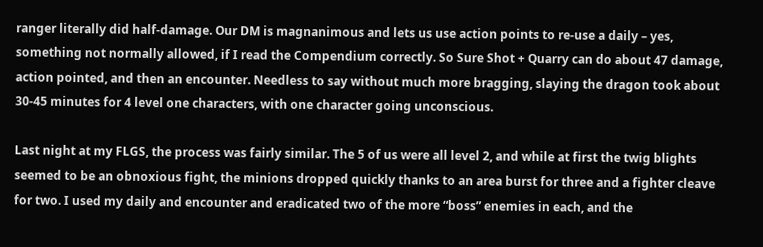ranger literally did half-damage. Our DM is magnanimous and lets us use action points to re-use a daily – yes, something not normally allowed, if I read the Compendium correctly. So Sure Shot + Quarry can do about 47 damage, action pointed, and then an encounter. Needless to say without much more bragging, slaying the dragon took about 30-45 minutes for 4 level one characters, with one character going unconscious.

Last night at my FLGS, the process was fairly similar. The 5 of us were all level 2, and while at first the twig blights seemed to be an obnoxious fight, the minions dropped quickly thanks to an area burst for three and a fighter cleave for two. I used my daily and encounter and eradicated two of the more “boss” enemies in each, and the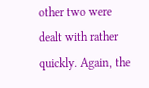other two were dealt with rather quickly. Again, the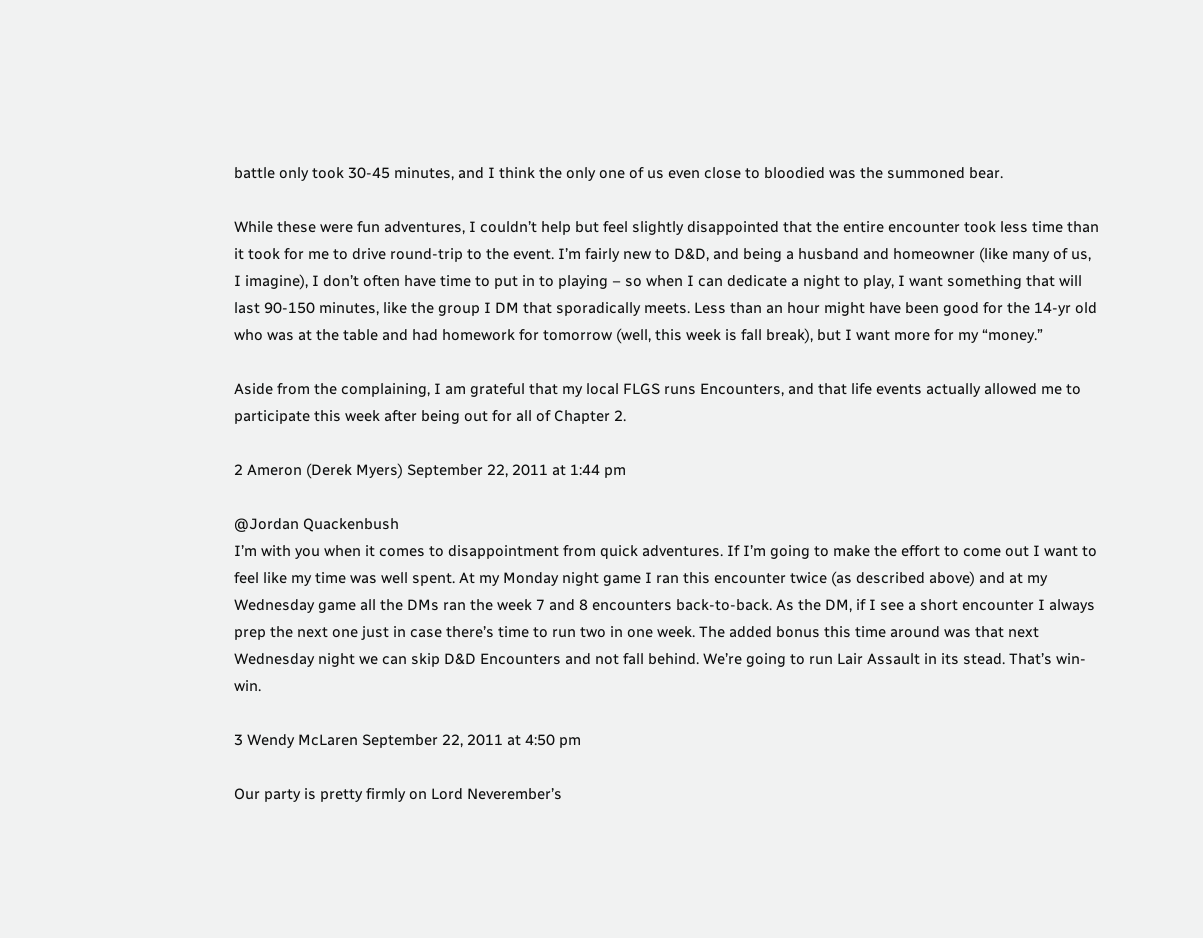battle only took 30-45 minutes, and I think the only one of us even close to bloodied was the summoned bear.

While these were fun adventures, I couldn’t help but feel slightly disappointed that the entire encounter took less time than it took for me to drive round-trip to the event. I’m fairly new to D&D, and being a husband and homeowner (like many of us, I imagine), I don’t often have time to put in to playing – so when I can dedicate a night to play, I want something that will last 90-150 minutes, like the group I DM that sporadically meets. Less than an hour might have been good for the 14-yr old who was at the table and had homework for tomorrow (well, this week is fall break), but I want more for my “money.”

Aside from the complaining, I am grateful that my local FLGS runs Encounters, and that life events actually allowed me to participate this week after being out for all of Chapter 2.

2 Ameron (Derek Myers) September 22, 2011 at 1:44 pm

@Jordan Quackenbush
I’m with you when it comes to disappointment from quick adventures. If I’m going to make the effort to come out I want to feel like my time was well spent. At my Monday night game I ran this encounter twice (as described above) and at my Wednesday game all the DMs ran the week 7 and 8 encounters back-to-back. As the DM, if I see a short encounter I always prep the next one just in case there’s time to run two in one week. The added bonus this time around was that next Wednesday night we can skip D&D Encounters and not fall behind. We’re going to run Lair Assault in its stead. That’s win-win.

3 Wendy McLaren September 22, 2011 at 4:50 pm

Our party is pretty firmly on Lord Neverember’s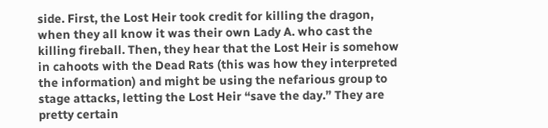side. First, the Lost Heir took credit for killing the dragon, when they all know it was their own Lady A. who cast the killing fireball. Then, they hear that the Lost Heir is somehow in cahoots with the Dead Rats (this was how they interpreted the information) and might be using the nefarious group to stage attacks, letting the Lost Heir “save the day.” They are pretty certain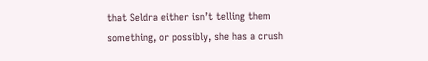that Seldra either isn’t telling them something, or possibly, she has a crush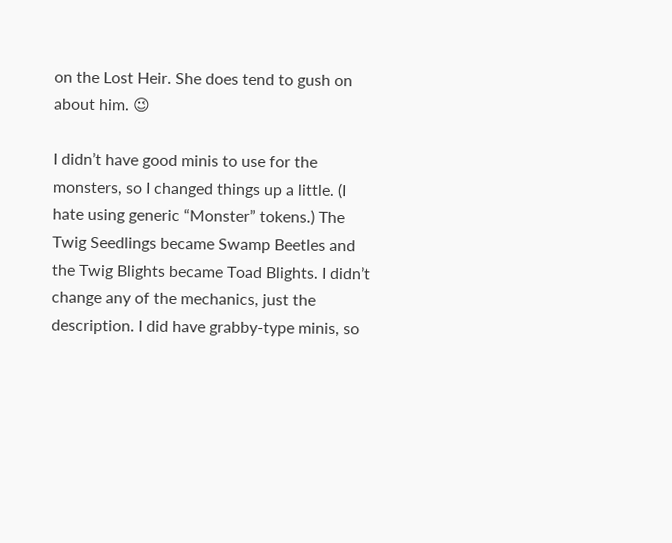on the Lost Heir. She does tend to gush on about him. 😉

I didn’t have good minis to use for the monsters, so I changed things up a little. (I hate using generic “Monster” tokens.) The Twig Seedlings became Swamp Beetles and the Twig Blights became Toad Blights. I didn’t change any of the mechanics, just the description. I did have grabby-type minis, so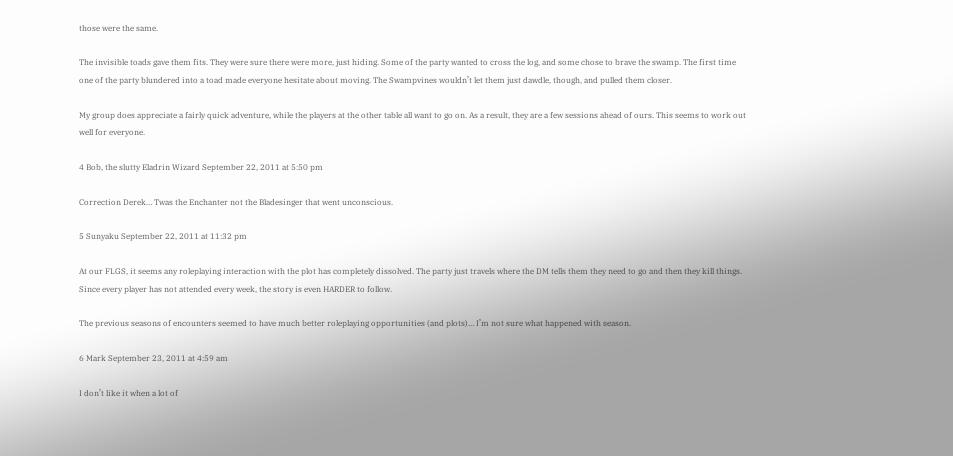those were the same.

The invisible toads gave them fits. They were sure there were more, just hiding. Some of the party wanted to cross the log, and some chose to brave the swamp. The first time one of the party blundered into a toad made everyone hesitate about moving. The Swampvines wouldn’t let them just dawdle, though, and pulled them closer.

My group does appreciate a fairly quick adventure, while the players at the other table all want to go on. As a result, they are a few sessions ahead of ours. This seems to work out well for everyone.

4 Bob, the slutty Eladrin Wizard September 22, 2011 at 5:50 pm

Correction Derek… Twas the Enchanter not the Bladesinger that went unconscious.

5 Sunyaku September 22, 2011 at 11:32 pm

At our FLGS, it seems any roleplaying interaction with the plot has completely dissolved. The party just travels where the DM tells them they need to go and then they kill things. Since every player has not attended every week, the story is even HARDER to follow.

The previous seasons of encounters seemed to have much better roleplaying opportunities (and plots)… I’m not sure what happened with season.

6 Mark September 23, 2011 at 4:59 am

I don’t like it when a lot of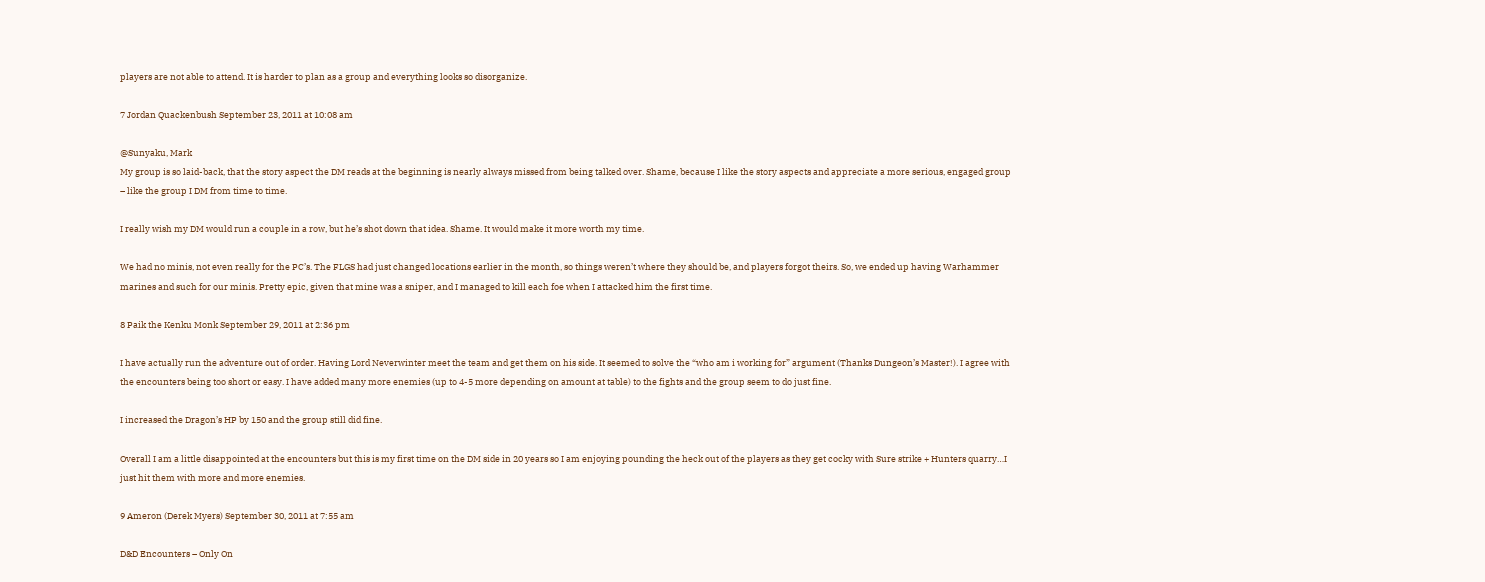players are not able to attend. It is harder to plan as a group and everything looks so disorganize.

7 Jordan Quackenbush September 23, 2011 at 10:08 am

@Sunyaku, Mark
My group is so laid-back, that the story aspect the DM reads at the beginning is nearly always missed from being talked over. Shame, because I like the story aspects and appreciate a more serious, engaged group – like the group I DM from time to time.

I really wish my DM would run a couple in a row, but he’s shot down that idea. Shame. It would make it more worth my time.

We had no minis, not even really for the PC’s. The FLGS had just changed locations earlier in the month, so things weren’t where they should be, and players forgot theirs. So, we ended up having Warhammer marines and such for our minis. Pretty epic, given that mine was a sniper, and I managed to kill each foe when I attacked him the first time.

8 Paik the Kenku Monk September 29, 2011 at 2:36 pm

I have actually run the adventure out of order. Having Lord Neverwinter meet the team and get them on his side. It seemed to solve the “who am i working for” argument (Thanks Dungeon’s Master!). I agree with the encounters being too short or easy. I have added many more enemies (up to 4-5 more depending on amount at table) to the fights and the group seem to do just fine.

I increased the Dragon’s HP by 150 and the group still did fine.

Overall I am a little disappointed at the encounters but this is my first time on the DM side in 20 years so I am enjoying pounding the heck out of the players as they get cocky with Sure strike + Hunters quarry…I just hit them with more and more enemies.

9 Ameron (Derek Myers) September 30, 2011 at 7:55 am

D&D Encounters – Only On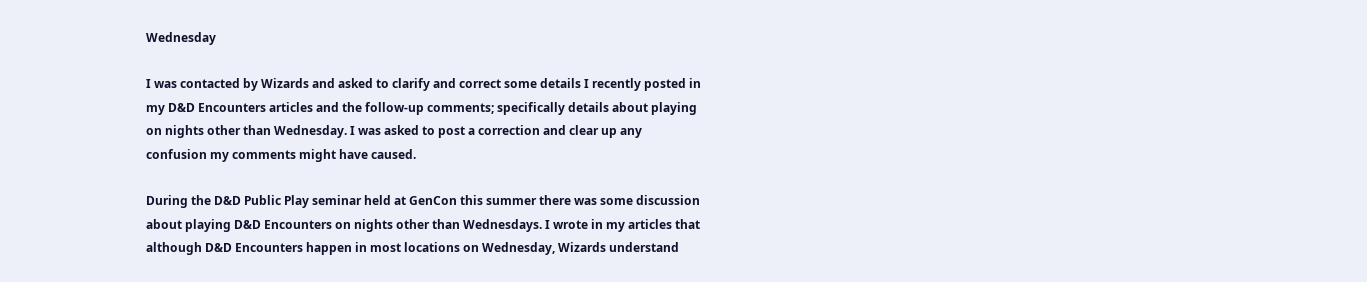Wednesday

I was contacted by Wizards and asked to clarify and correct some details I recently posted in my D&D Encounters articles and the follow-up comments; specifically details about playing on nights other than Wednesday. I was asked to post a correction and clear up any confusion my comments might have caused.

During the D&D Public Play seminar held at GenCon this summer there was some discussion about playing D&D Encounters on nights other than Wednesdays. I wrote in my articles that although D&D Encounters happen in most locations on Wednesday, Wizards understand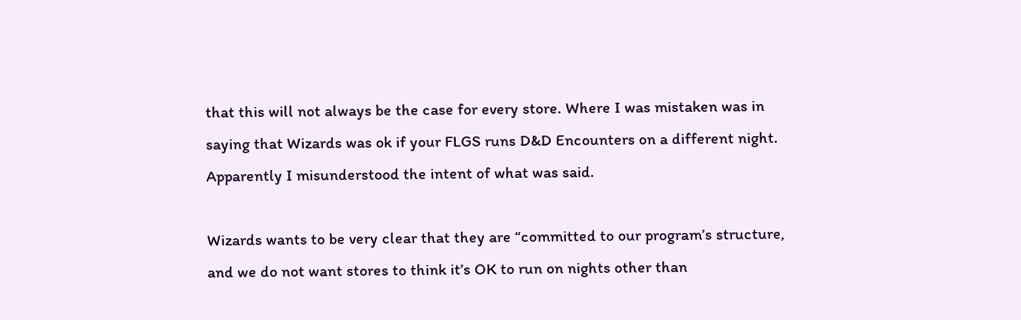that this will not always be the case for every store. Where I was mistaken was in saying that Wizards was ok if your FLGS runs D&D Encounters on a different night. Apparently I misunderstood the intent of what was said.

Wizards wants to be very clear that they are “committed to our program’s structure, and we do not want stores to think it’s OK to run on nights other than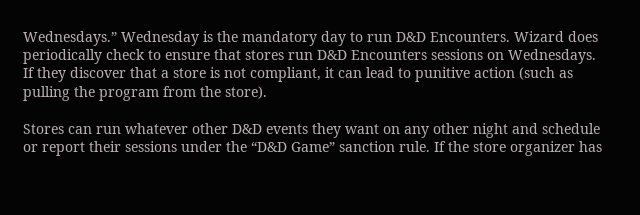Wednesdays.” Wednesday is the mandatory day to run D&D Encounters. Wizard does periodically check to ensure that stores run D&D Encounters sessions on Wednesdays. If they discover that a store is not compliant, it can lead to punitive action (such as pulling the program from the store).

Stores can run whatever other D&D events they want on any other night and schedule or report their sessions under the “D&D Game” sanction rule. If the store organizer has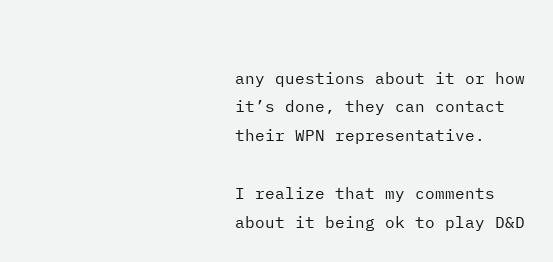any questions about it or how it’s done, they can contact their WPN representative.

I realize that my comments about it being ok to play D&D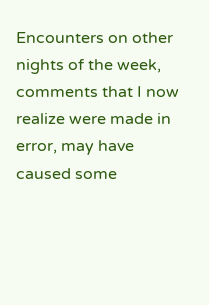Encounters on other nights of the week, comments that I now realize were made in error, may have caused some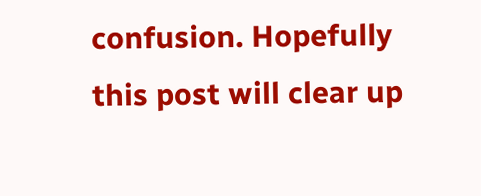confusion. Hopefully this post will clear up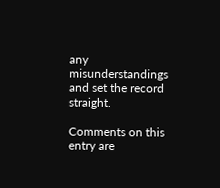any misunderstandings and set the record straight.

Comments on this entry are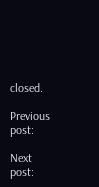closed.

Previous post:

Next post: